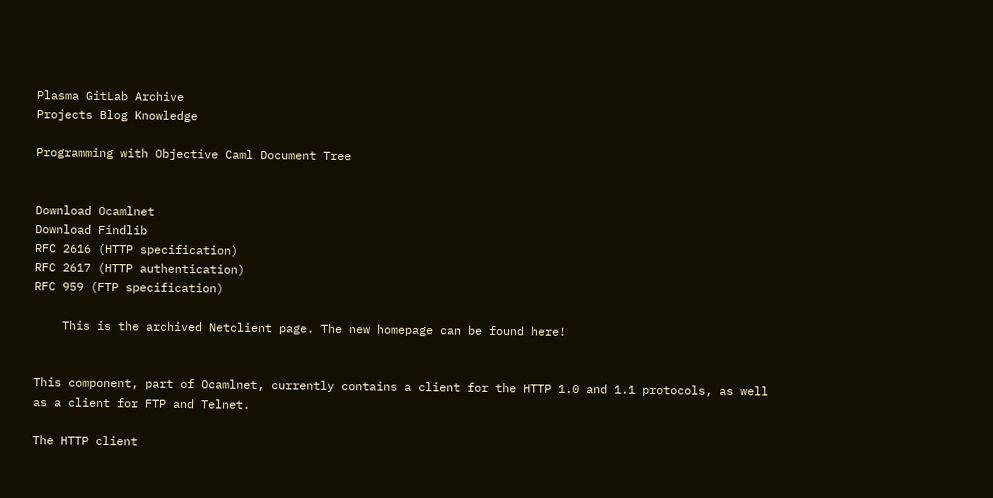Plasma GitLab Archive
Projects Blog Knowledge

Programming with Objective Caml Document Tree


Download Ocamlnet
Download Findlib
RFC 2616 (HTTP specification)
RFC 2617 (HTTP authentication)
RFC 959 (FTP specification)

    This is the archived Netclient page. The new homepage can be found here!


This component, part of Ocamlnet, currently contains a client for the HTTP 1.0 and 1.1 protocols, as well as a client for FTP and Telnet.

The HTTP client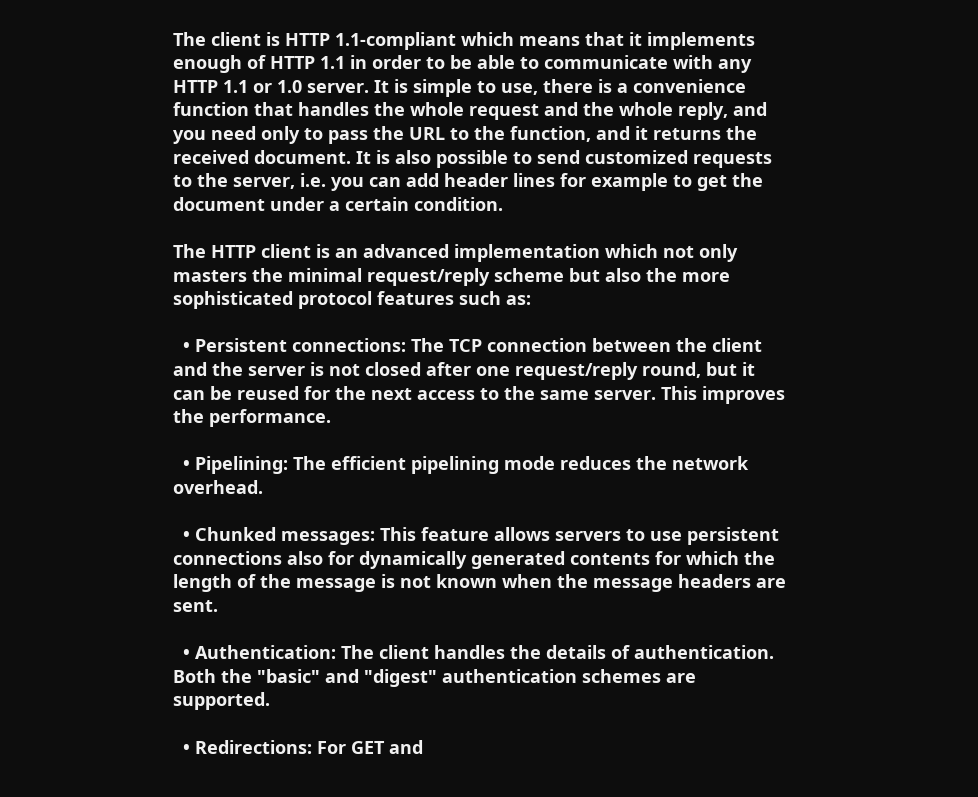The client is HTTP 1.1-compliant which means that it implements enough of HTTP 1.1 in order to be able to communicate with any HTTP 1.1 or 1.0 server. It is simple to use, there is a convenience function that handles the whole request and the whole reply, and you need only to pass the URL to the function, and it returns the received document. It is also possible to send customized requests to the server, i.e. you can add header lines for example to get the document under a certain condition.

The HTTP client is an advanced implementation which not only masters the minimal request/reply scheme but also the more sophisticated protocol features such as:

  • Persistent connections: The TCP connection between the client and the server is not closed after one request/reply round, but it can be reused for the next access to the same server. This improves the performance.

  • Pipelining: The efficient pipelining mode reduces the network overhead.

  • Chunked messages: This feature allows servers to use persistent connections also for dynamically generated contents for which the length of the message is not known when the message headers are sent.

  • Authentication: The client handles the details of authentication. Both the "basic" and "digest" authentication schemes are supported.

  • Redirections: For GET and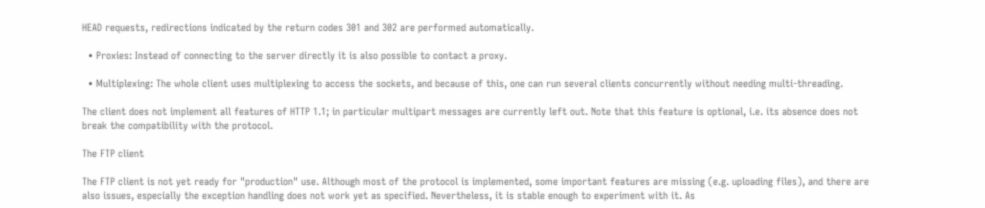HEAD requests, redirections indicated by the return codes 301 and 302 are performed automatically.

  • Proxies: Instead of connecting to the server directly it is also possible to contact a proxy.

  • Multiplexing: The whole client uses multiplexing to access the sockets, and because of this, one can run several clients concurrently without needing multi-threading.

The client does not implement all features of HTTP 1.1; in particular multipart messages are currently left out. Note that this feature is optional, i.e. its absence does not break the compatibility with the protocol.

The FTP client

The FTP client is not yet ready for "production" use. Although most of the protocol is implemented, some important features are missing (e.g. uploading files), and there are also issues, especially the exception handling does not work yet as specified. Nevertheless, it is stable enough to experiment with it. As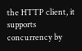the HTTP client, it supports concurrency by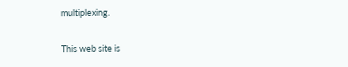multiplexing.

This web site is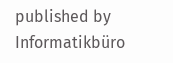published by Informatikbüro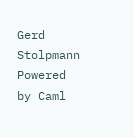Gerd Stolpmann
Powered by Caml